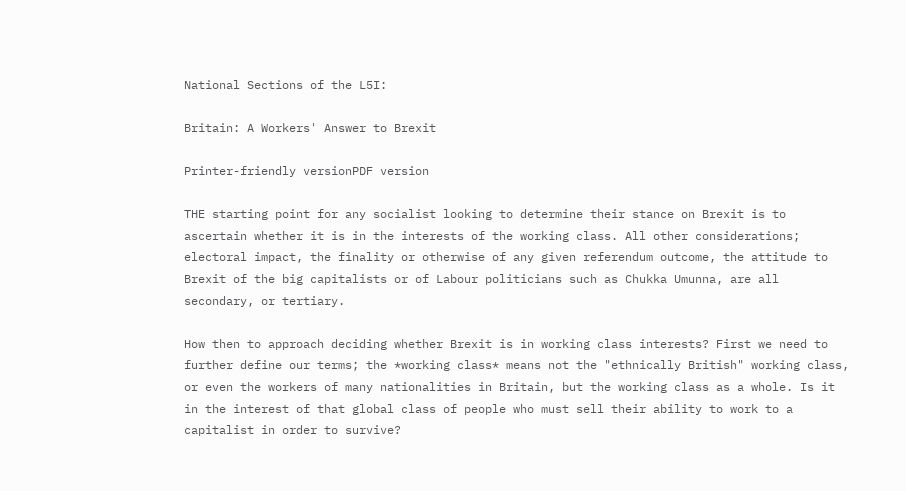National Sections of the L5I:

Britain: A Workers' Answer to Brexit

Printer-friendly versionPDF version

THE starting point for any socialist looking to determine their stance on Brexit is to ascertain whether it is in the interests of the working class. All other considerations; electoral impact, the finality or otherwise of any given referendum outcome, the attitude to Brexit of the big capitalists or of Labour politicians such as Chukka Umunna, are all secondary, or tertiary.

How then to approach deciding whether Brexit is in working class interests? First we need to further define our terms; the *working class* means not the "ethnically British" working class, or even the workers of many nationalities in Britain, but the working class as a whole. Is it in the interest of that global class of people who must sell their ability to work to a capitalist in order to survive?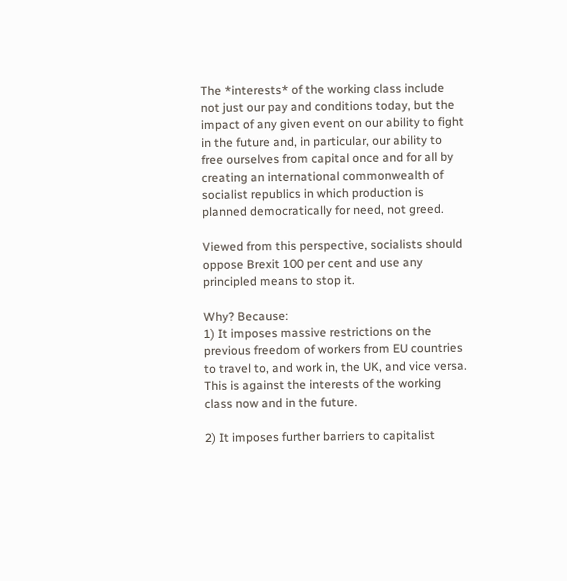The *interests* of the working class include not just our pay and conditions today, but the impact of any given event on our ability to fight in the future and, in particular, our ability to free ourselves from capital once and for all by creating an international commonwealth of socialist republics in which production is planned democratically for need, not greed.

Viewed from this perspective, socialists should oppose Brexit 100 per cent and use any principled means to stop it.

Why? Because:
1) It imposes massive restrictions on the previous freedom of workers from EU countries to travel to, and work in, the UK, and vice versa. This is against the interests of the working class now and in the future.

2) It imposes further barriers to capitalist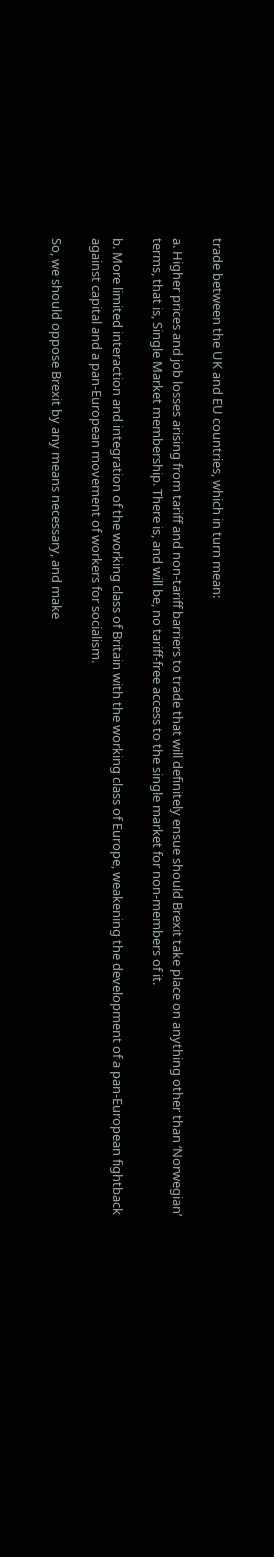trade between the UK and EU countries, which in turn mean:

a. Higher prices and job losses arising from tariff and non-tariff barriers to trade that will definitely ensue should Brexit take place on anything other than ‘Norwegian’ terms, that is, Single Market membership. There is, and will be, no tariff-free access to the single market for non-members of it.

b. More limited interaction and integration of the working class of Britain with the working class of Europe, weakening the development of a pan-European fightback against capital and a pan-European movement of workers for socialism.

So, we should oppose Brexit by any means necessary, and make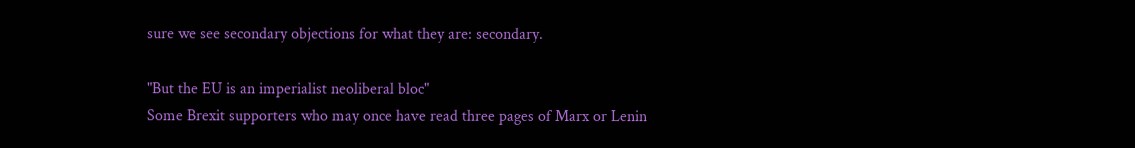sure we see secondary objections for what they are: secondary.

"But the EU is an imperialist neoliberal bloc"
Some Brexit supporters who may once have read three pages of Marx or Lenin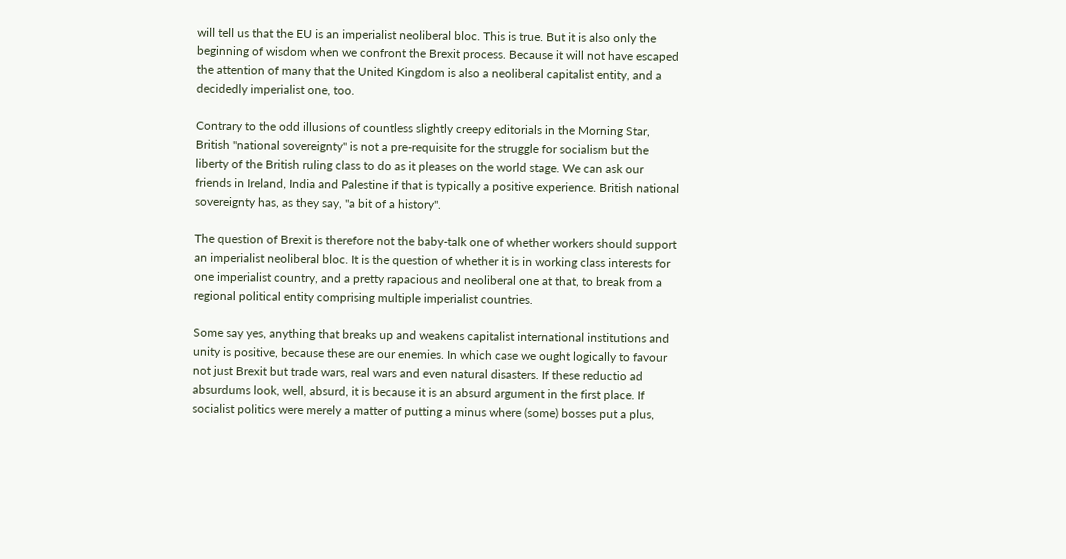will tell us that the EU is an imperialist neoliberal bloc. This is true. But it is also only the beginning of wisdom when we confront the Brexit process. Because it will not have escaped the attention of many that the United Kingdom is also a neoliberal capitalist entity, and a decidedly imperialist one, too.

Contrary to the odd illusions of countless slightly creepy editorials in the Morning Star, British "national sovereignty" is not a pre-requisite for the struggle for socialism but the liberty of the British ruling class to do as it pleases on the world stage. We can ask our friends in Ireland, India and Palestine if that is typically a positive experience. British national sovereignty has, as they say, "a bit of a history".

The question of Brexit is therefore not the baby-talk one of whether workers should support an imperialist neoliberal bloc. It is the question of whether it is in working class interests for one imperialist country, and a pretty rapacious and neoliberal one at that, to break from a regional political entity comprising multiple imperialist countries.

Some say yes, anything that breaks up and weakens capitalist international institutions and unity is positive, because these are our enemies. In which case we ought logically to favour not just Brexit but trade wars, real wars and even natural disasters. If these reductio ad absurdums look, well, absurd, it is because it is an absurd argument in the first place. If socialist politics were merely a matter of putting a minus where (some) bosses put a plus,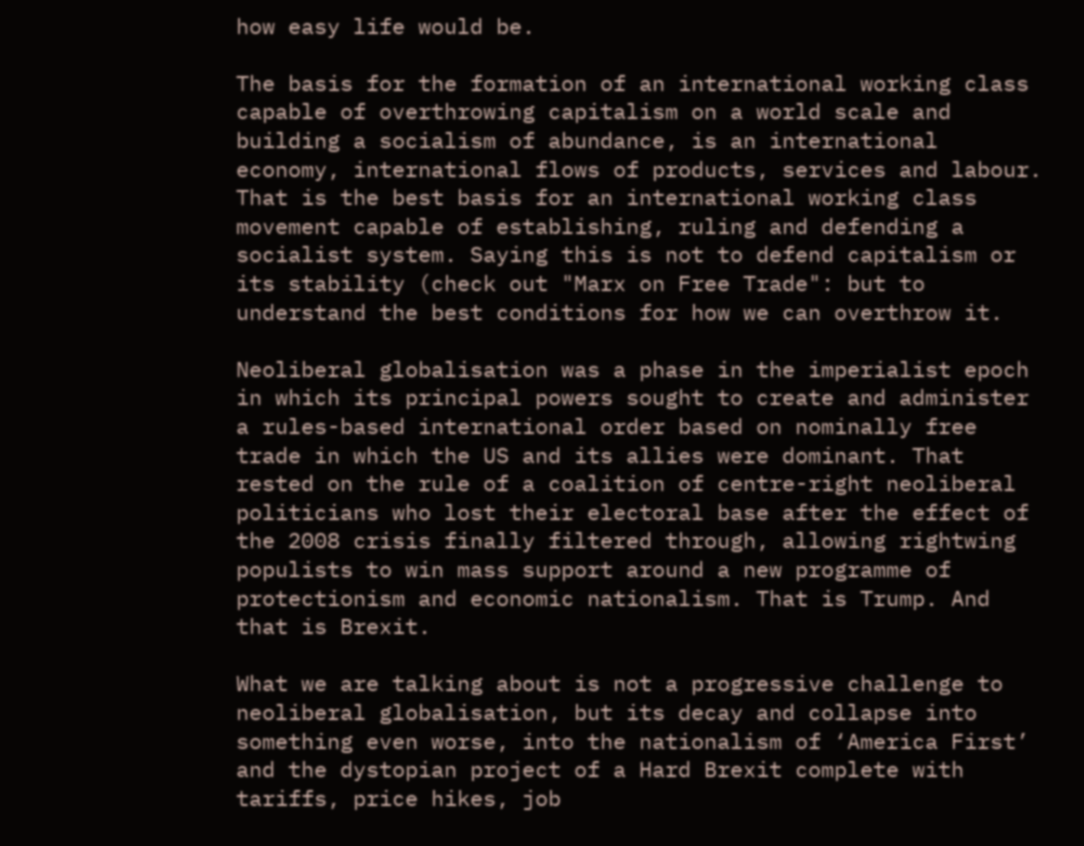how easy life would be.

The basis for the formation of an international working class capable of overthrowing capitalism on a world scale and building a socialism of abundance, is an international economy, international flows of products, services and labour. That is the best basis for an international working class movement capable of establishing, ruling and defending a socialist system. Saying this is not to defend capitalism or its stability (check out "Marx on Free Trade": but to understand the best conditions for how we can overthrow it.

Neoliberal globalisation was a phase in the imperialist epoch in which its principal powers sought to create and administer a rules-based international order based on nominally free trade in which the US and its allies were dominant. That rested on the rule of a coalition of centre-right neoliberal politicians who lost their electoral base after the effect of the 2008 crisis finally filtered through, allowing rightwing populists to win mass support around a new programme of protectionism and economic nationalism. That is Trump. And that is Brexit.

What we are talking about is not a progressive challenge to neoliberal globalisation, but its decay and collapse into something even worse, into the nationalism of ‘America First’ and the dystopian project of a Hard Brexit complete with tariffs, price hikes, job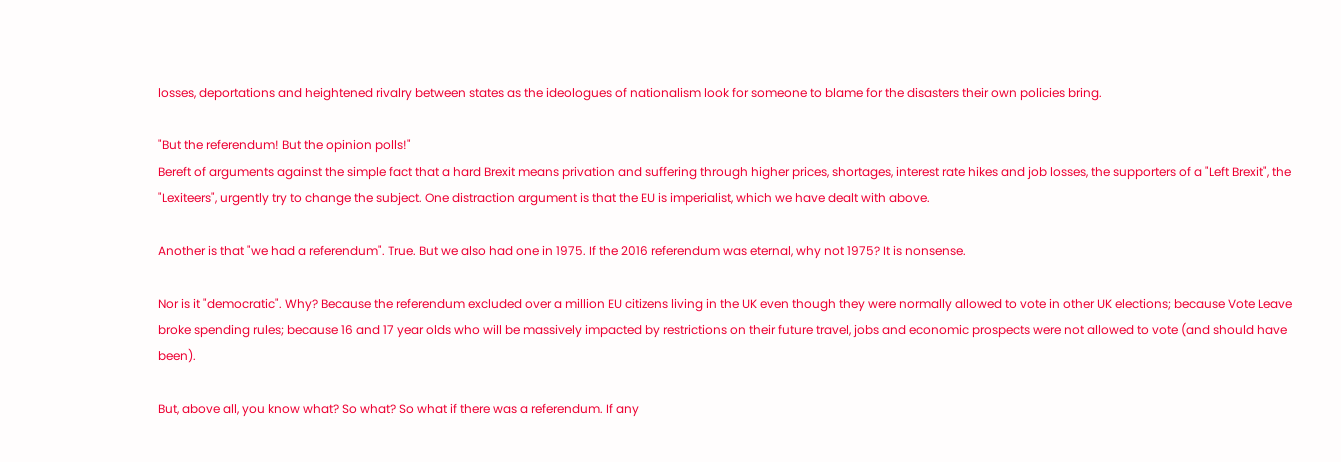losses, deportations and heightened rivalry between states as the ideologues of nationalism look for someone to blame for the disasters their own policies bring.

"But the referendum! But the opinion polls!"
Bereft of arguments against the simple fact that a hard Brexit means privation and suffering through higher prices, shortages, interest rate hikes and job losses, the supporters of a "Left Brexit", the "Lexiteers", urgently try to change the subject. One distraction argument is that the EU is imperialist, which we have dealt with above.

Another is that "we had a referendum". True. But we also had one in 1975. If the 2016 referendum was eternal, why not 1975? It is nonsense.

Nor is it "democratic". Why? Because the referendum excluded over a million EU citizens living in the UK even though they were normally allowed to vote in other UK elections; because Vote Leave broke spending rules; because 16 and 17 year olds who will be massively impacted by restrictions on their future travel, jobs and economic prospects were not allowed to vote (and should have been).

But, above all, you know what? So what? So what if there was a referendum. If any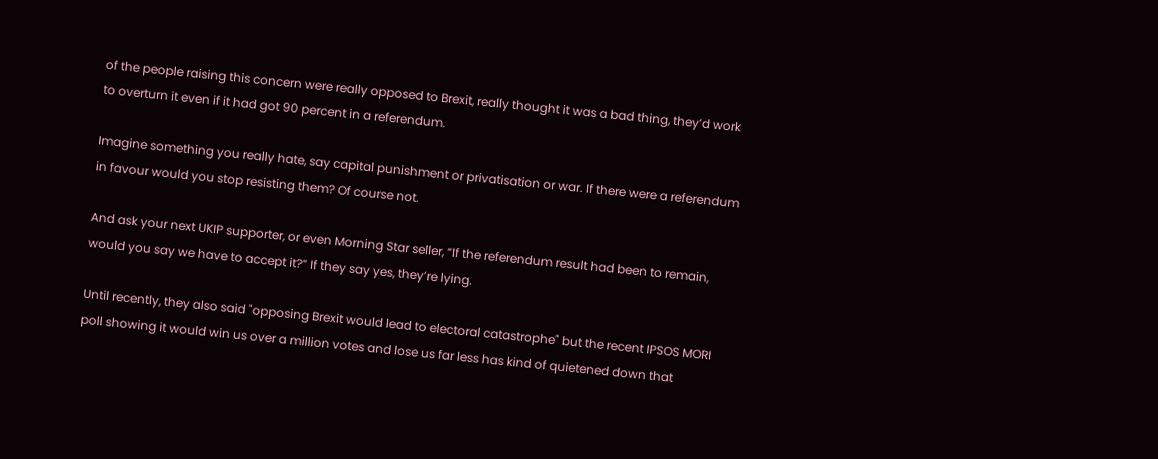of the people raising this concern were really opposed to Brexit, really thought it was a bad thing, they’d work to overturn it even if it had got 90 percent in a referendum.

Imagine something you really hate, say capital punishment or privatisation or war. If there were a referendum in favour would you stop resisting them? Of course not.

And ask your next UKIP supporter, or even Morning Star seller, “If the referendum result had been to remain, would you say we have to accept it?” If they say yes, they’re lying.

Until recently, they also said "opposing Brexit would lead to electoral catastrophe" but the recent IPSOS MORI poll showing it would win us over a million votes and lose us far less has kind of quietened down that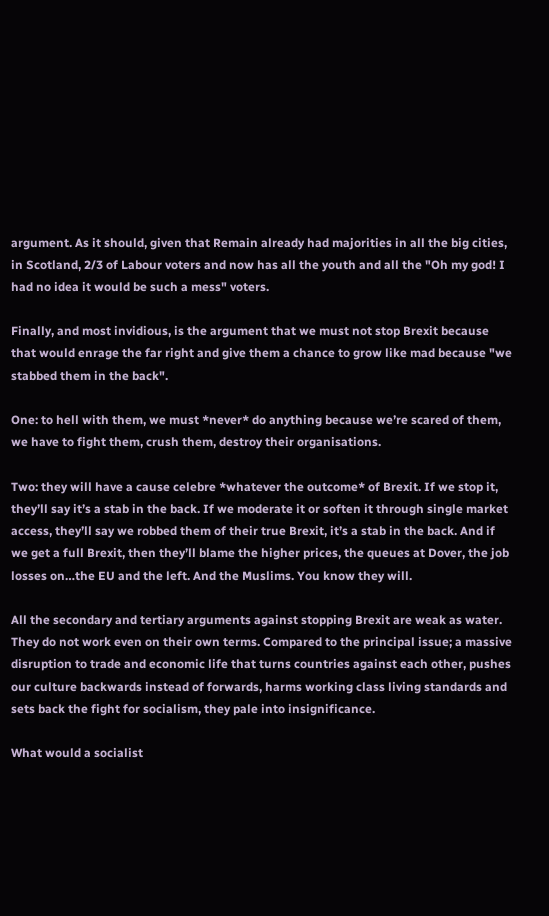argument. As it should, given that Remain already had majorities in all the big cities, in Scotland, 2/3 of Labour voters and now has all the youth and all the "Oh my god! I had no idea it would be such a mess" voters.

Finally, and most invidious, is the argument that we must not stop Brexit because that would enrage the far right and give them a chance to grow like mad because "we stabbed them in the back".

One: to hell with them, we must *never* do anything because we’re scared of them, we have to fight them, crush them, destroy their organisations.

Two: they will have a cause celebre *whatever the outcome* of Brexit. If we stop it, they’ll say it’s a stab in the back. If we moderate it or soften it through single market access, they’ll say we robbed them of their true Brexit, it’s a stab in the back. And if we get a full Brexit, then they’ll blame the higher prices, the queues at Dover, the job losses on…the EU and the left. And the Muslims. You know they will.

All the secondary and tertiary arguments against stopping Brexit are weak as water. They do not work even on their own terms. Compared to the principal issue; a massive disruption to trade and economic life that turns countries against each other, pushes our culture backwards instead of forwards, harms working class living standards and sets back the fight for socialism, they pale into insignificance.

What would a socialist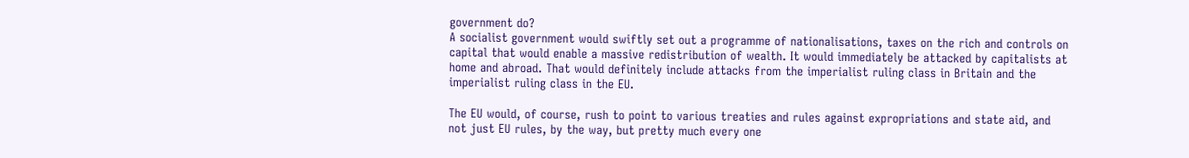government do?
A socialist government would swiftly set out a programme of nationalisations, taxes on the rich and controls on capital that would enable a massive redistribution of wealth. It would immediately be attacked by capitalists at home and abroad. That would definitely include attacks from the imperialist ruling class in Britain and the imperialist ruling class in the EU.

The EU would, of course, rush to point to various treaties and rules against expropriations and state aid, and not just EU rules, by the way, but pretty much every one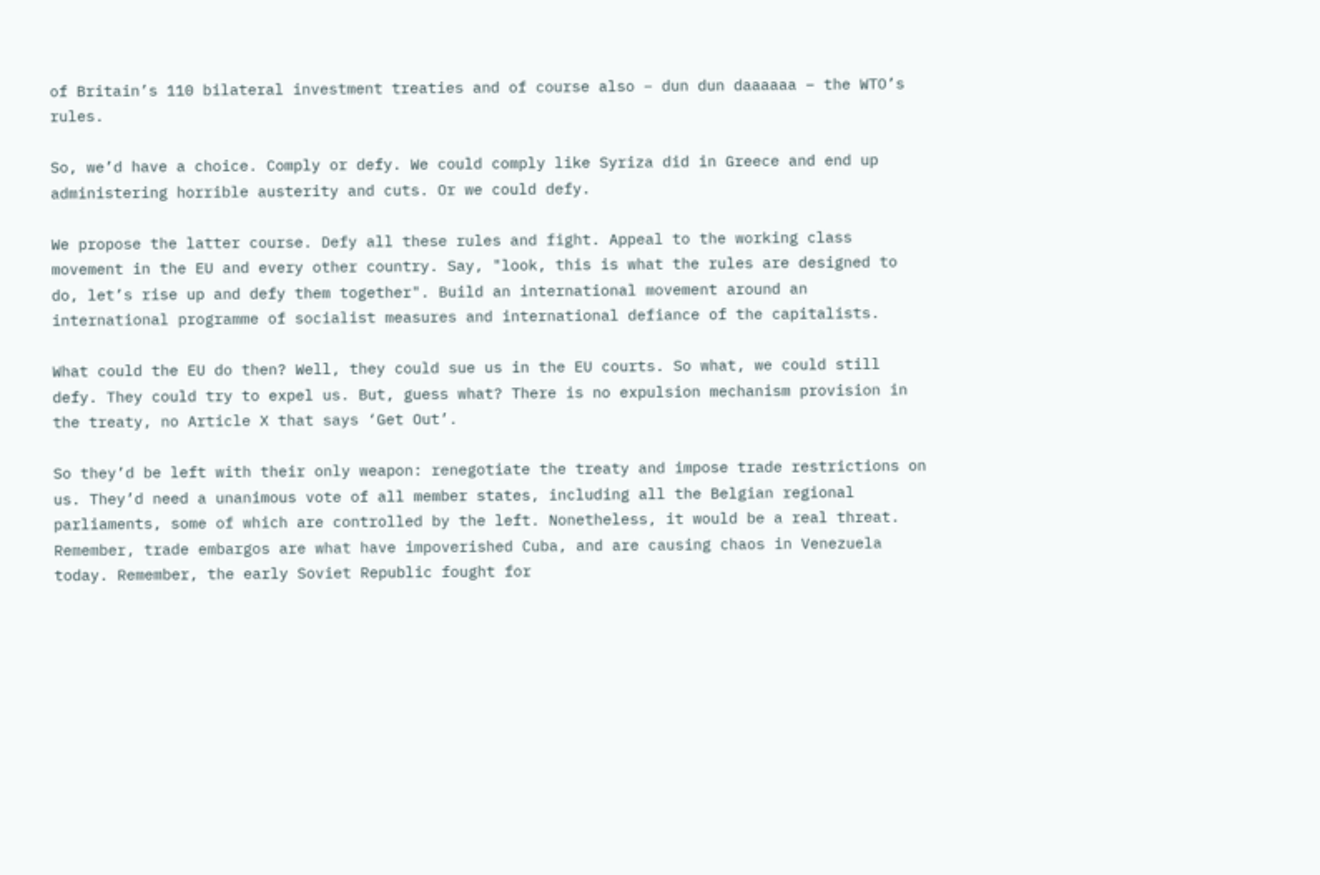of Britain’s 110 bilateral investment treaties and of course also – dun dun daaaaaa – the WTO’s rules.

So, we’d have a choice. Comply or defy. We could comply like Syriza did in Greece and end up administering horrible austerity and cuts. Or we could defy.

We propose the latter course. Defy all these rules and fight. Appeal to the working class movement in the EU and every other country. Say, "look, this is what the rules are designed to do, let’s rise up and defy them together". Build an international movement around an international programme of socialist measures and international defiance of the capitalists.

What could the EU do then? Well, they could sue us in the EU courts. So what, we could still defy. They could try to expel us. But, guess what? There is no expulsion mechanism provision in the treaty, no Article X that says ‘Get Out’.

So they’d be left with their only weapon: renegotiate the treaty and impose trade restrictions on us. They’d need a unanimous vote of all member states, including all the Belgian regional parliaments, some of which are controlled by the left. Nonetheless, it would be a real threat. Remember, trade embargos are what have impoverished Cuba, and are causing chaos in Venezuela today. Remember, the early Soviet Republic fought for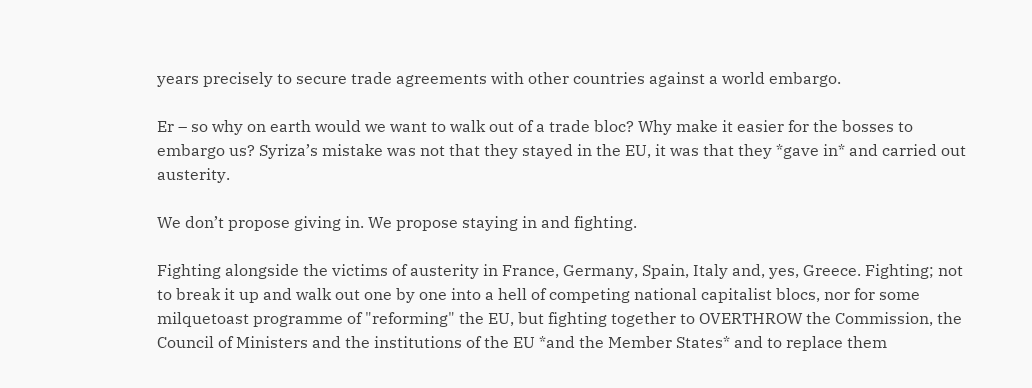years precisely to secure trade agreements with other countries against a world embargo.

Er – so why on earth would we want to walk out of a trade bloc? Why make it easier for the bosses to embargo us? Syriza’s mistake was not that they stayed in the EU, it was that they *gave in* and carried out austerity.

We don’t propose giving in. We propose staying in and fighting.

Fighting alongside the victims of austerity in France, Germany, Spain, Italy and, yes, Greece. Fighting; not to break it up and walk out one by one into a hell of competing national capitalist blocs, nor for some milquetoast programme of "reforming" the EU, but fighting together to OVERTHROW the Commission, the Council of Ministers and the institutions of the EU *and the Member States* and to replace them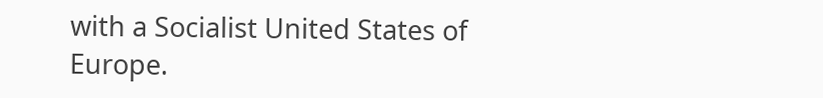with a Socialist United States of Europe.